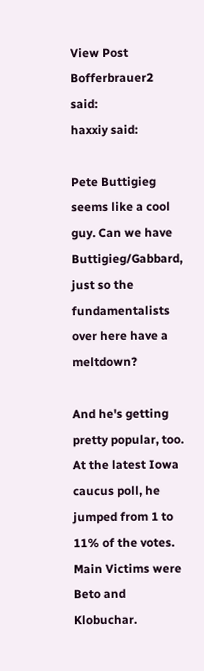View Post
Bofferbrauer2 said:
haxxiy said:

Pete Buttigieg seems like a cool guy. Can we have Buttigieg/Gabbard, just so the fundamentalists over here have a meltdown?

And he's getting pretty popular, too. At the latest Iowa caucus poll, he jumped from 1 to 11% of the votes. Main Victims were Beto and Klobuchar.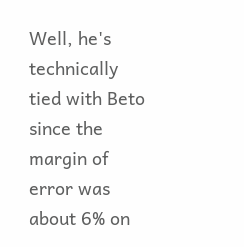Well, he's technically tied with Beto since the margin of error was about 6% on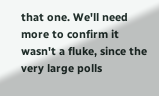that one. We'll need more to confirm it wasn't a fluke, since the very large polls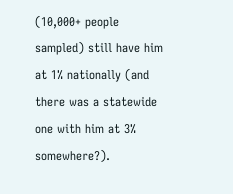(10,000+ people sampled) still have him at 1% nationally (and there was a statewide one with him at 3% somewhere?).